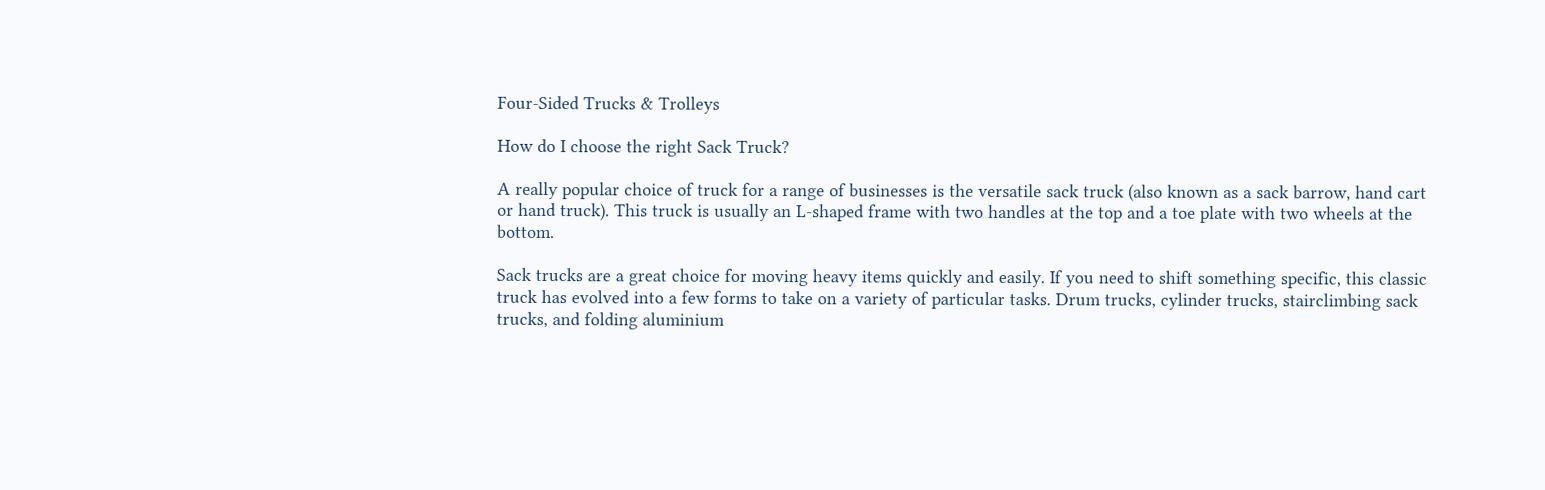Four-Sided Trucks & Trolleys

How do I choose the right Sack Truck?

A really popular choice of truck for a range of businesses is the versatile sack truck (also known as a sack barrow, hand cart or hand truck). This truck is usually an L-shaped frame with two handles at the top and a toe plate with two wheels at the bottom.

Sack trucks are a great choice for moving heavy items quickly and easily. If you need to shift something specific, this classic truck has evolved into a few forms to take on a variety of particular tasks. Drum trucks, cylinder trucks, stairclimbing sack trucks, and folding aluminium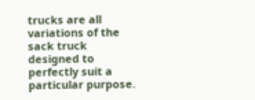trucks are all variations of the sack truck designed to perfectly suit a particular purpose.